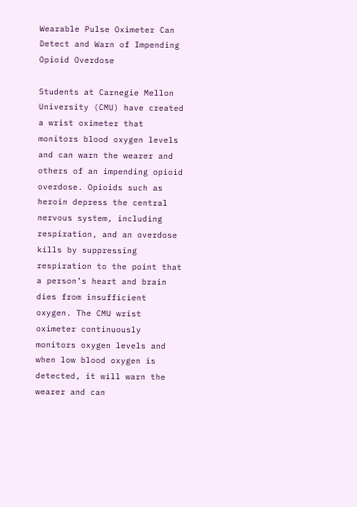Wearable Pulse Oximeter Can Detect and Warn of Impending Opioid Overdose

Students at Carnegie Mellon University (CMU) have created a wrist oximeter that monitors blood oxygen levels and can warn the wearer and others of an impending opioid overdose. Opioids such as heroin depress the central nervous system, including respiration, and an overdose kills by suppressing respiration to the point that a person’s heart and brain dies from insufficient oxygen. The CMU wrist oximeter continuously monitors oxygen levels and when low blood oxygen is detected, it will warn the wearer and can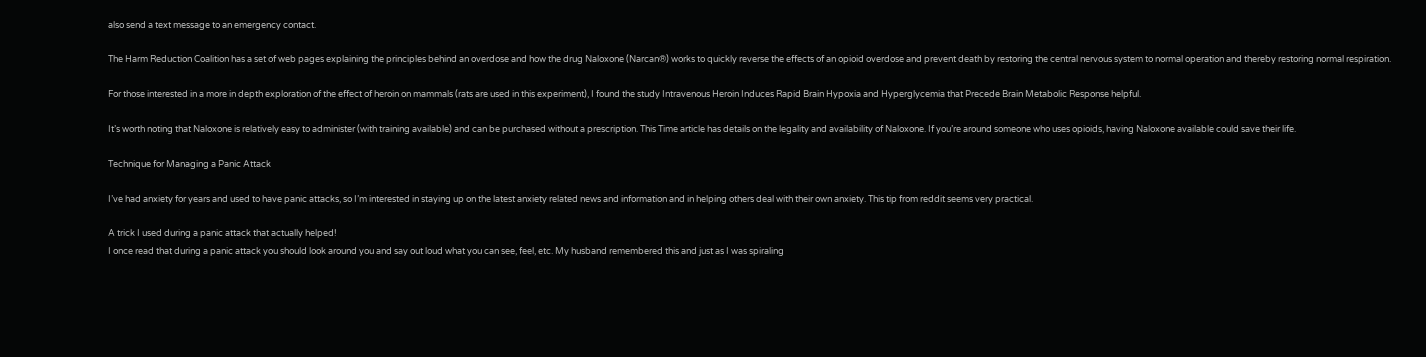also send a text message to an emergency contact.

The Harm Reduction Coalition has a set of web pages explaining the principles behind an overdose and how the drug Naloxone (Narcan®) works to quickly reverse the effects of an opioid overdose and prevent death by restoring the central nervous system to normal operation and thereby restoring normal respiration.

For those interested in a more in depth exploration of the effect of heroin on mammals (rats are used in this experiment), I found the study Intravenous Heroin Induces Rapid Brain Hypoxia and Hyperglycemia that Precede Brain Metabolic Response helpful.

It’s worth noting that Naloxone is relatively easy to administer (with training available) and can be purchased without a prescription. This Time article has details on the legality and availability of Naloxone. If you’re around someone who uses opioids, having Naloxone available could save their life.

Technique for Managing a Panic Attack

I’ve had anxiety for years and used to have panic attacks, so I’m interested in staying up on the latest anxiety related news and information and in helping others deal with their own anxiety. This tip from reddit seems very practical.

A trick I used during a panic attack that actually helped!
I once read that during a panic attack you should look around you and say out loud what you can see, feel, etc. My husband remembered this and just as I was spiraling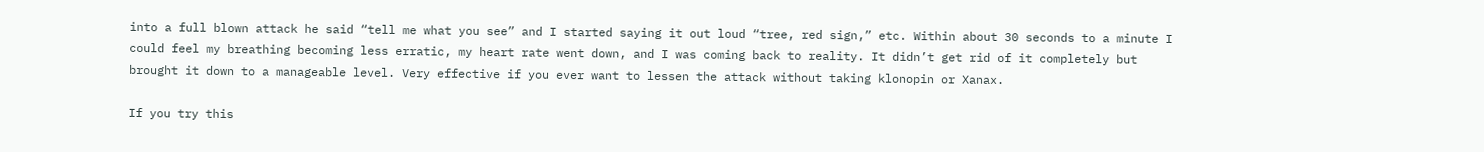into a full blown attack he said “tell me what you see” and I started saying it out loud “tree, red sign,” etc. Within about 30 seconds to a minute I could feel my breathing becoming less erratic, my heart rate went down, and I was coming back to reality. It didn’t get rid of it completely but brought it down to a manageable level. Very effective if you ever want to lessen the attack without taking klonopin or Xanax.

If you try this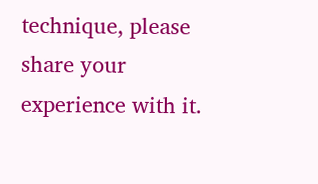technique, please share your experience with it.